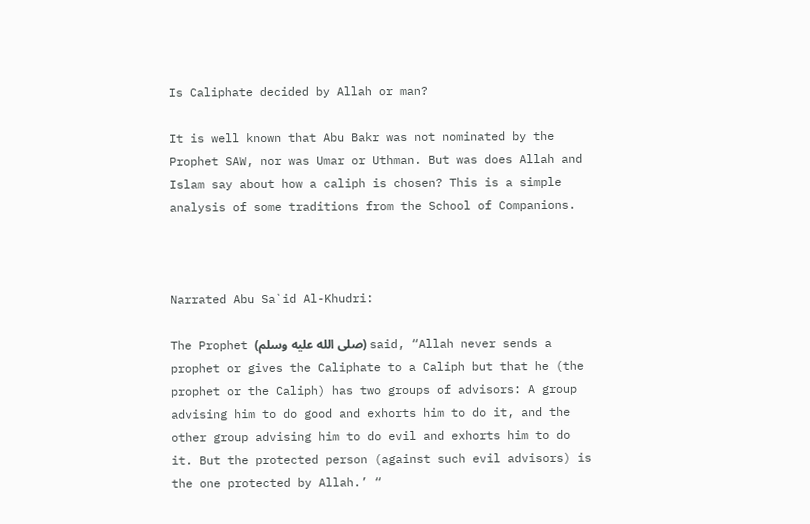Is Caliphate decided by Allah or man?

It is well known that Abu Bakr was not nominated by the Prophet SAW, nor was Umar or Uthman. But was does Allah and Islam say about how a caliph is chosen? This is a simple analysis of some traditions from the School of Companions.



Narrated Abu Sa`id Al-Khudri:

The Prophet (صلى الله عليه وسلم) said, “Allah never sends a prophet or gives the Caliphate to a Caliph but that he (the prophet or the Caliph) has two groups of advisors: A group advising him to do good and exhorts him to do it, and the other group advising him to do evil and exhorts him to do it. But the protected person (against such evil advisors) is the one protected by Allah.’ “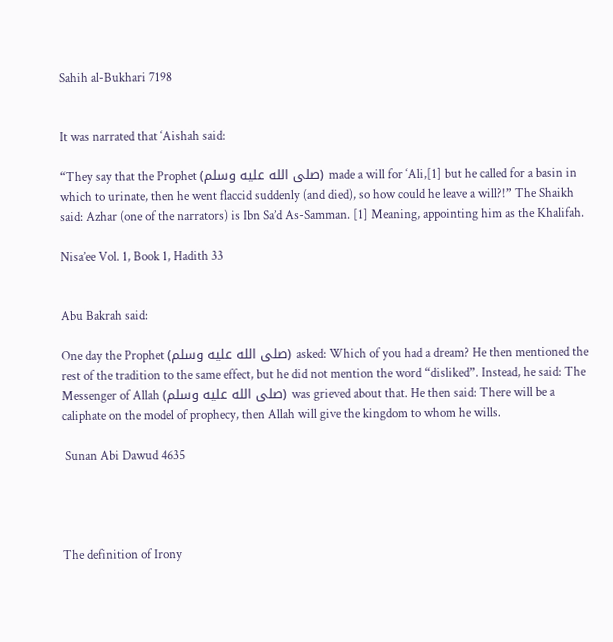Sahih al-Bukhari 7198


It was narrated that ‘Aishah said:

“They say that the Prophet (صلى الله عليه وسلم) made a will for ‘Ali,[1] but he called for a basin in which to urinate, then he went flaccid suddenly (and died), so how could he leave a will?!” The Shaikh said: Azhar (one of the narrators) is Ibn Sa’d As-Samman. [1] Meaning, appointing him as the Khalifah.

Nisa’ee Vol. 1, Book 1, Hadith 33


Abu Bakrah said:

One day the Prophet (صلى الله عليه وسلم) asked: Which of you had a dream? He then mentioned the rest of the tradition to the same effect, but he did not mention the word “disliked”. Instead, he said: The Messenger of Allah (صلى الله عليه وسلم) was grieved about that. He then said: There will be a caliphate on the model of prophecy, then Allah will give the kingdom to whom he wills.

 Sunan Abi Dawud 4635




The definition of Irony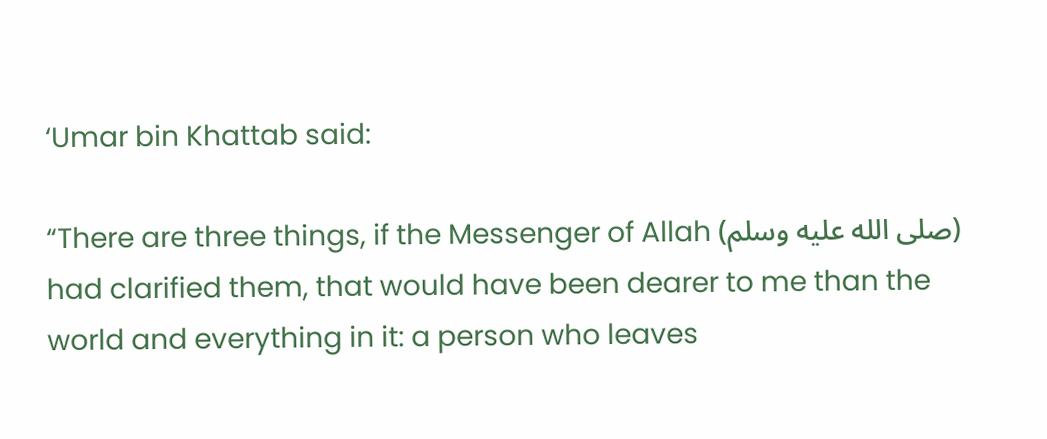‘Umar bin Khattab said:

“There are three things, if the Messenger of Allah (صلى الله عليه وسلم) had clarified them, that would have been dearer to me than the world and everything in it: a person who leaves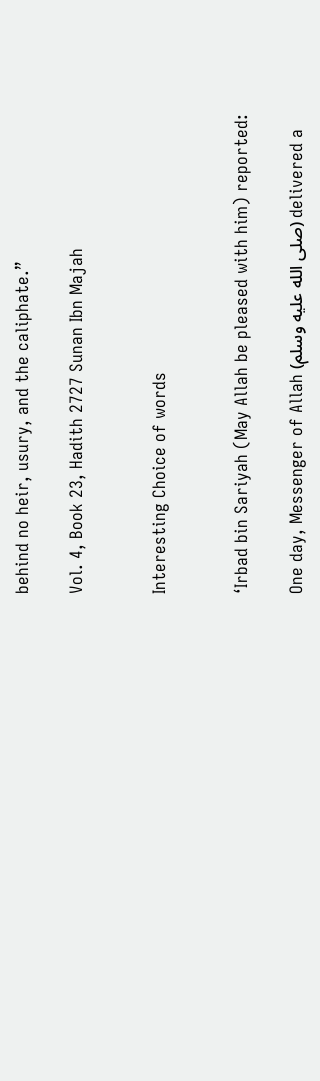behind no heir, usury, and the caliphate.”

Vol. 4, Book 23, Hadith 2727 Sunan Ibn Majah


Interesting Choice of words


‘Irbad bin Sariyah (May Allah be pleased with him) reported:

One day, Messenger of Allah (صلى الله عليه وسلم) delivered a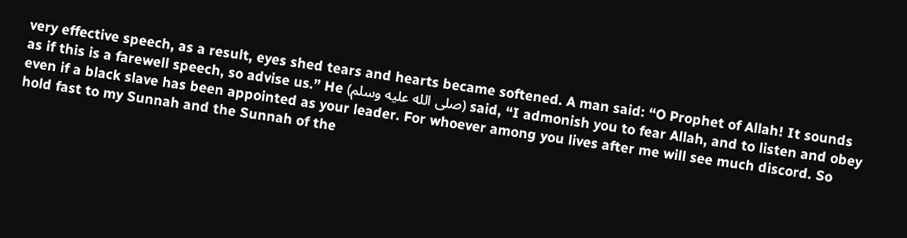very effective speech, as a result, eyes shed tears and hearts became softened. A man said: “O Prophet of Allah! It sounds as if this is a farewell speech, so advise us.” He (صلى الله عليه وسلم) said, “I admonish you to fear Allah, and to listen and obey even if a black slave has been appointed as your leader. For whoever among you lives after me will see much discord. So hold fast to my Sunnah and the Sunnah of the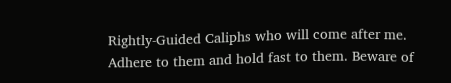Rightly-Guided Caliphs who will come after me. Adhere to them and hold fast to them. Beware of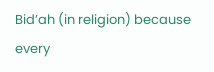Bid’ah (in religion) because every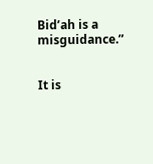Bid’ah is a misguidance.”


It is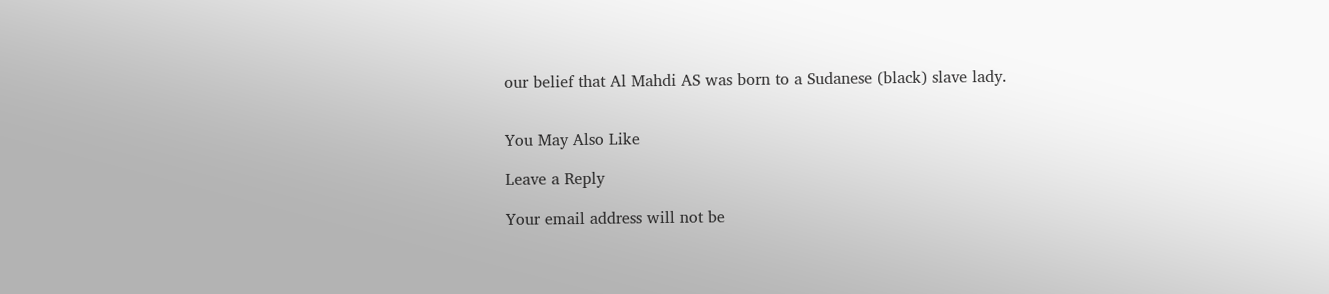our belief that Al Mahdi AS was born to a Sudanese (black) slave lady.


You May Also Like

Leave a Reply

Your email address will not be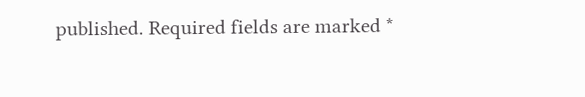published. Required fields are marked *